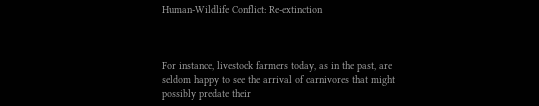Human-Wildlife Conflict: Re-extinction



For instance, livestock farmers today, as in the past, are seldom happy to see the arrival of carnivores that might possibly predate their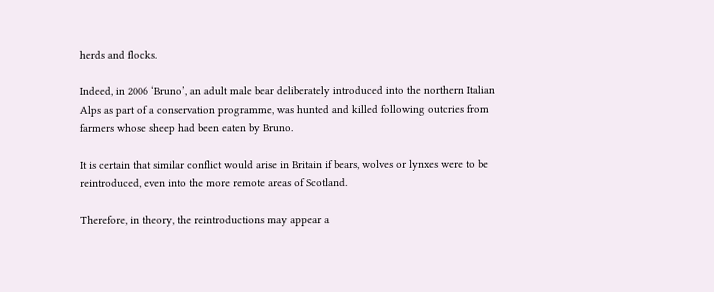herds and flocks.

Indeed, in 2006 ‘Bruno’, an adult male bear deliberately introduced into the northern Italian Alps as part of a conservation programme, was hunted and killed following outcries from farmers whose sheep had been eaten by Bruno.

It is certain that similar conflict would arise in Britain if bears, wolves or lynxes were to be reintroduced, even into the more remote areas of Scotland.

Therefore, in theory, the reintroductions may appear a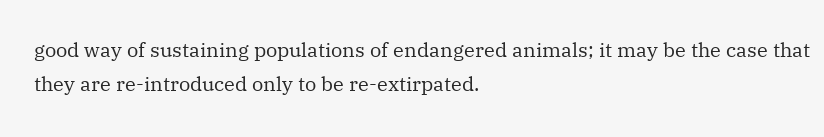good way of sustaining populations of endangered animals; it may be the case that they are re-introduced only to be re-extirpated.